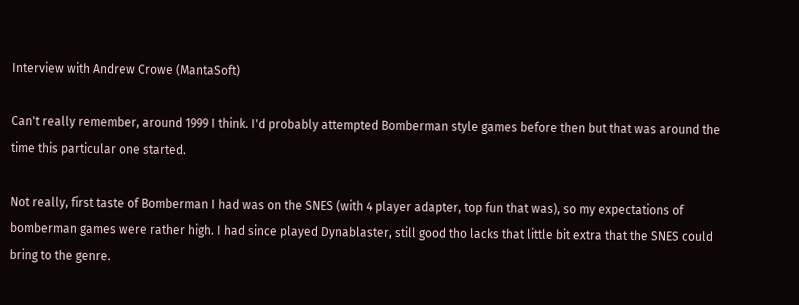Interview with Andrew Crowe (MantaSoft)

Can't really remember, around 1999 I think. I'd probably attempted Bomberman style games before then but that was around the time this particular one started.

Not really, first taste of Bomberman I had was on the SNES (with 4 player adapter, top fun that was), so my expectations of bomberman games were rather high. I had since played Dynablaster, still good tho lacks that little bit extra that the SNES could bring to the genre.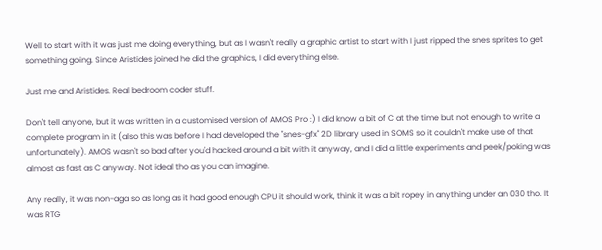Well to start with it was just me doing everything, but as I wasn't really a graphic artist to start with I just ripped the snes sprites to get something going. Since Aristides joined he did the graphics, I did everything else.

Just me and Aristides. Real bedroom coder stuff.

Don't tell anyone, but it was written in a customised version of AMOS Pro :) I did know a bit of C at the time but not enough to write a complete program in it (also this was before I had developed the "snes-gfx" 2D library used in SOMS so it couldn't make use of that unfortunately). AMOS wasn't so bad after you'd hacked around a bit with it anyway, and I did a little experiments and peek/poking was almost as fast as C anyway. Not ideal tho as you can imagine.

Any really, it was non-aga so as long as it had good enough CPU it should work, think it was a bit ropey in anything under an 030 tho. It was RTG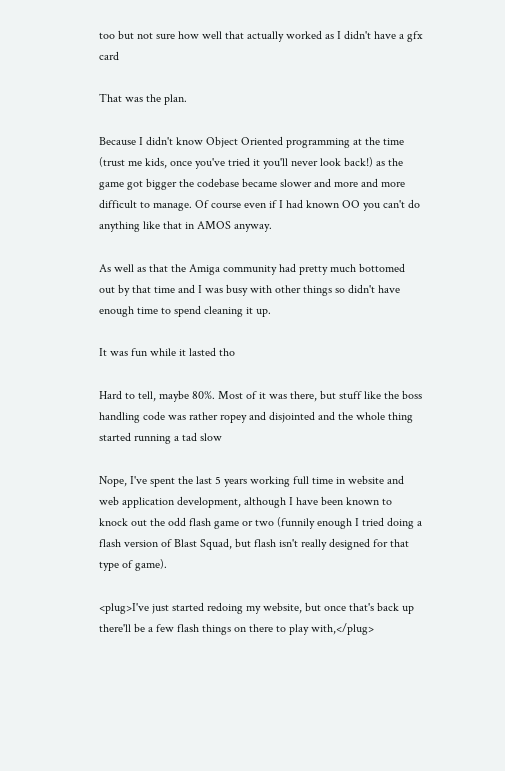too but not sure how well that actually worked as I didn't have a gfx card

That was the plan.

Because I didn't know Object Oriented programming at the time (trust me kids, once you've tried it you'll never look back!) as the game got bigger the codebase became slower and more and more difficult to manage. Of course even if I had known OO you can't do anything like that in AMOS anyway.

As well as that the Amiga community had pretty much bottomed out by that time and I was busy with other things so didn't have enough time to spend cleaning it up.

It was fun while it lasted tho

Hard to tell, maybe 80%. Most of it was there, but stuff like the boss handling code was rather ropey and disjointed and the whole thing started running a tad slow

Nope, I've spent the last 5 years working full time in website and web application development, although I have been known to knock out the odd flash game or two (funnily enough I tried doing a flash version of Blast Squad, but flash isn't really designed for that type of game).

<plug>I've just started redoing my website, but once that's back up there'll be a few flash things on there to play with,</plug>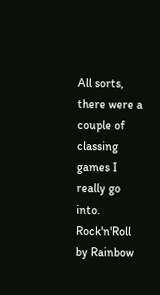All sorts, there were a couple of classing games I really go into. Rock'n'Roll by Rainbow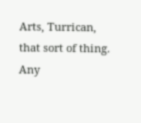Arts, Turrican, that sort of thing. Any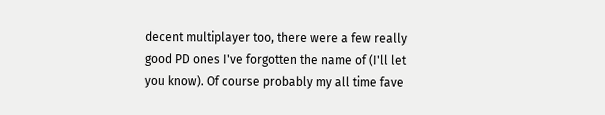decent multiplayer too, there were a few really good PD ones I've forgotten the name of (I'll let you know). Of course probably my all time fave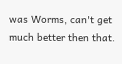was Worms, can't get much better then that.